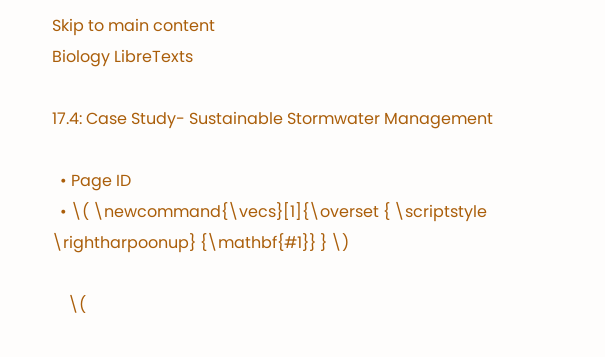Skip to main content
Biology LibreTexts

17.4: Case Study- Sustainable Stormwater Management

  • Page ID
  • \( \newcommand{\vecs}[1]{\overset { \scriptstyle \rightharpoonup} {\mathbf{#1}} } \)

    \(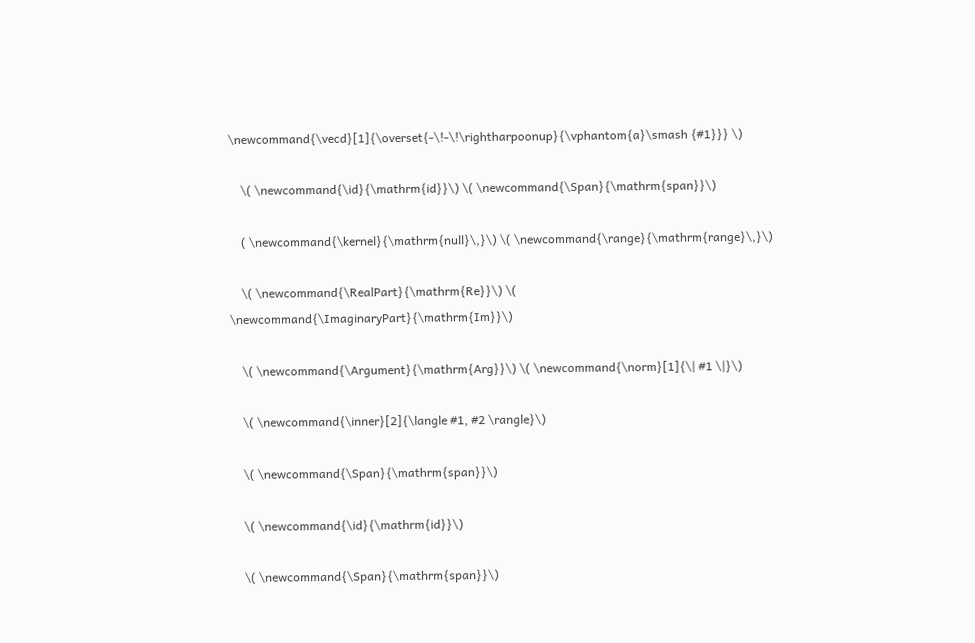\newcommand{\vecd}[1]{\overset{-\!-\!\rightharpoonup}{\vphantom{a}\smash {#1}}} \)

    \( \newcommand{\id}{\mathrm{id}}\) \( \newcommand{\Span}{\mathrm{span}}\)

    ( \newcommand{\kernel}{\mathrm{null}\,}\) \( \newcommand{\range}{\mathrm{range}\,}\)

    \( \newcommand{\RealPart}{\mathrm{Re}}\) \( \newcommand{\ImaginaryPart}{\mathrm{Im}}\)

    \( \newcommand{\Argument}{\mathrm{Arg}}\) \( \newcommand{\norm}[1]{\| #1 \|}\)

    \( \newcommand{\inner}[2]{\langle #1, #2 \rangle}\)

    \( \newcommand{\Span}{\mathrm{span}}\)

    \( \newcommand{\id}{\mathrm{id}}\)

    \( \newcommand{\Span}{\mathrm{span}}\)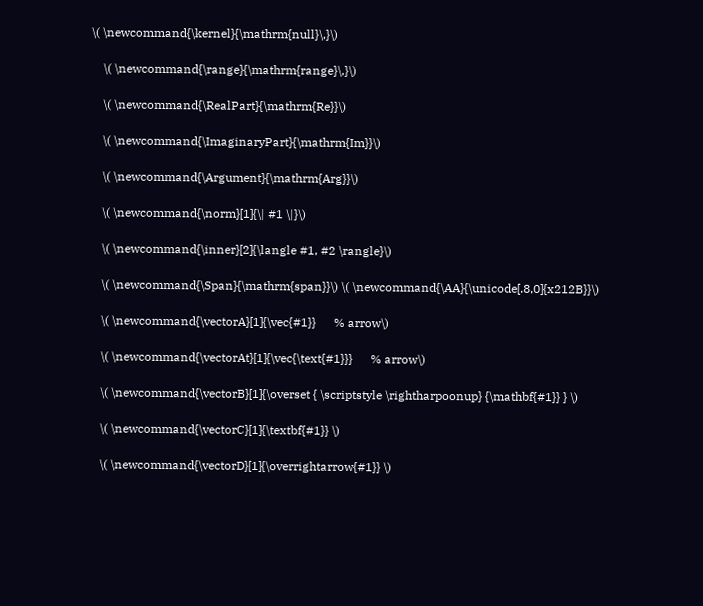\( \newcommand{\kernel}{\mathrm{null}\,}\)

    \( \newcommand{\range}{\mathrm{range}\,}\)

    \( \newcommand{\RealPart}{\mathrm{Re}}\)

    \( \newcommand{\ImaginaryPart}{\mathrm{Im}}\)

    \( \newcommand{\Argument}{\mathrm{Arg}}\)

    \( \newcommand{\norm}[1]{\| #1 \|}\)

    \( \newcommand{\inner}[2]{\langle #1, #2 \rangle}\)

    \( \newcommand{\Span}{\mathrm{span}}\) \( \newcommand{\AA}{\unicode[.8,0]{x212B}}\)

    \( \newcommand{\vectorA}[1]{\vec{#1}}      % arrow\)

    \( \newcommand{\vectorAt}[1]{\vec{\text{#1}}}      % arrow\)

    \( \newcommand{\vectorB}[1]{\overset { \scriptstyle \rightharpoonup} {\mathbf{#1}} } \)

    \( \newcommand{\vectorC}[1]{\textbf{#1}} \)

    \( \newcommand{\vectorD}[1]{\overrightarrow{#1}} \)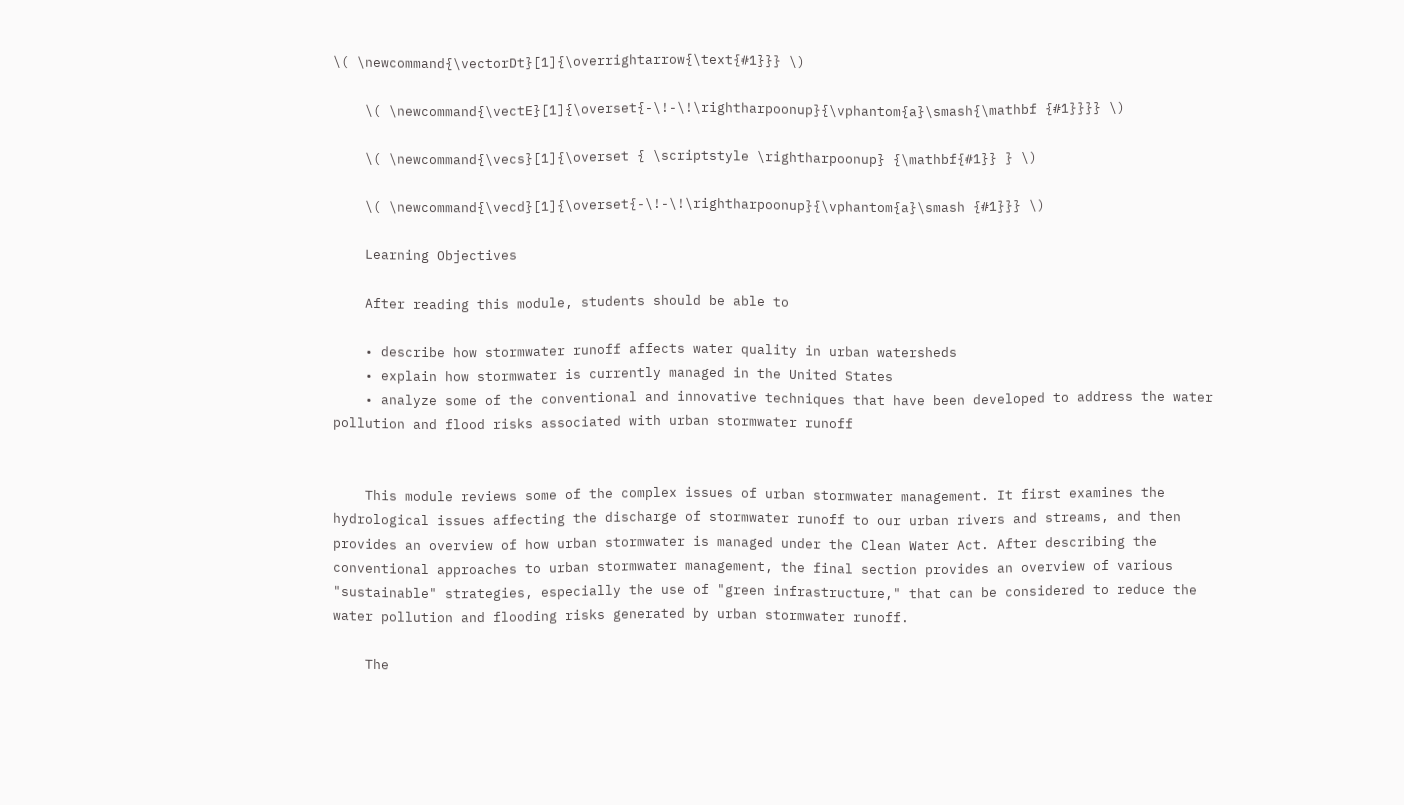\( \newcommand{\vectorDt}[1]{\overrightarrow{\text{#1}}} \)

    \( \newcommand{\vectE}[1]{\overset{-\!-\!\rightharpoonup}{\vphantom{a}\smash{\mathbf {#1}}}} \)

    \( \newcommand{\vecs}[1]{\overset { \scriptstyle \rightharpoonup} {\mathbf{#1}} } \)

    \( \newcommand{\vecd}[1]{\overset{-\!-\!\rightharpoonup}{\vphantom{a}\smash {#1}}} \)

    Learning Objectives

    After reading this module, students should be able to

    • describe how stormwater runoff affects water quality in urban watersheds
    • explain how stormwater is currently managed in the United States
    • analyze some of the conventional and innovative techniques that have been developed to address the water pollution and flood risks associated with urban stormwater runoff


    This module reviews some of the complex issues of urban stormwater management. It first examines the hydrological issues affecting the discharge of stormwater runoff to our urban rivers and streams, and then provides an overview of how urban stormwater is managed under the Clean Water Act. After describing the conventional approaches to urban stormwater management, the final section provides an overview of various "sustainable" strategies, especially the use of "green infrastructure," that can be considered to reduce the water pollution and flooding risks generated by urban stormwater runoff.

    The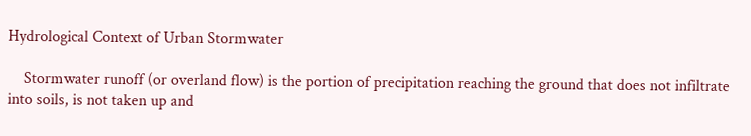Hydrological Context of Urban Stormwater

    Stormwater runoff (or overland flow) is the portion of precipitation reaching the ground that does not infiltrate into soils, is not taken up and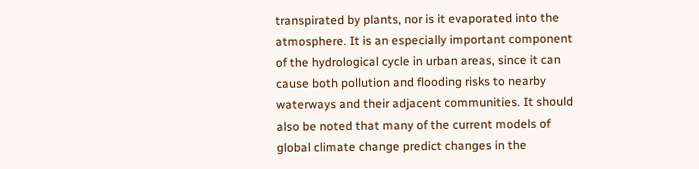transpirated by plants, nor is it evaporated into the atmosphere. It is an especially important component of the hydrological cycle in urban areas, since it can cause both pollution and flooding risks to nearby waterways and their adjacent communities. It should also be noted that many of the current models of global climate change predict changes in the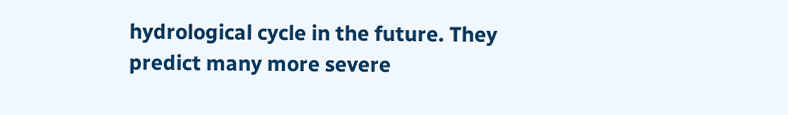hydrological cycle in the future. They predict many more severe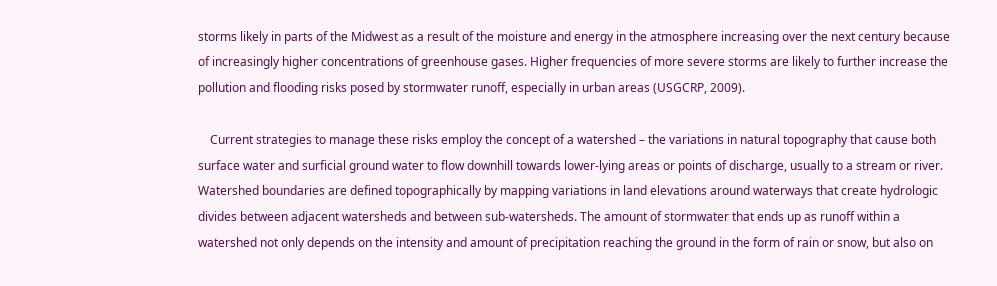storms likely in parts of the Midwest as a result of the moisture and energy in the atmosphere increasing over the next century because of increasingly higher concentrations of greenhouse gases. Higher frequencies of more severe storms are likely to further increase the pollution and flooding risks posed by stormwater runoff, especially in urban areas (USGCRP, 2009).

    Current strategies to manage these risks employ the concept of a watershed – the variations in natural topography that cause both surface water and surficial ground water to flow downhill towards lower-lying areas or points of discharge, usually to a stream or river. Watershed boundaries are defined topographically by mapping variations in land elevations around waterways that create hydrologic divides between adjacent watersheds and between sub-watersheds. The amount of stormwater that ends up as runoff within a watershed not only depends on the intensity and amount of precipitation reaching the ground in the form of rain or snow, but also on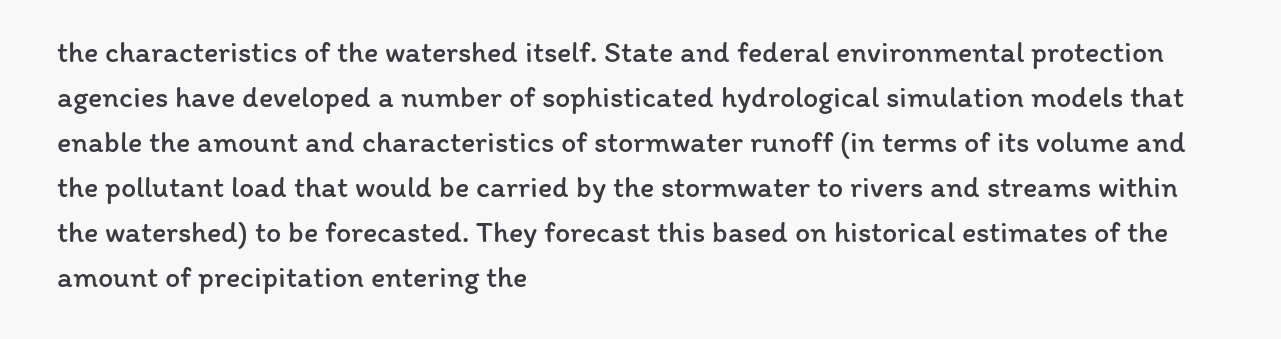the characteristics of the watershed itself. State and federal environmental protection agencies have developed a number of sophisticated hydrological simulation models that enable the amount and characteristics of stormwater runoff (in terms of its volume and the pollutant load that would be carried by the stormwater to rivers and streams within the watershed) to be forecasted. They forecast this based on historical estimates of the amount of precipitation entering the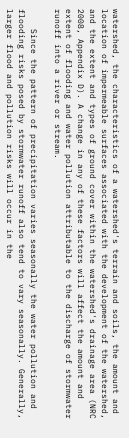watershed, the characteristics of a watershed's terrain and soils, the amount and location of impermeable surfaces associated with the development of the watershed, and the extent and types of ground cover within the watershed's drainage area (NRC 2008, Appendix D). A change in any of these factors will affect the amount and extent of flooding and water pollution attributable to the discharge of stormwater runoff into a river or stream.

    Since the pattern of precipitation varies seasonally the water pollution and flooding risks posed by stormwater runoff also tend to vary seasonally. Generally, larger flood and pollution risks will occur in the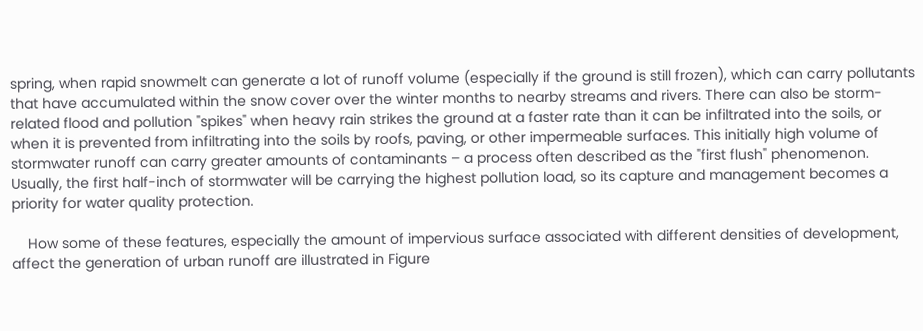spring, when rapid snowmelt can generate a lot of runoff volume (especially if the ground is still frozen), which can carry pollutants that have accumulated within the snow cover over the winter months to nearby streams and rivers. There can also be storm-related flood and pollution "spikes" when heavy rain strikes the ground at a faster rate than it can be infiltrated into the soils, or when it is prevented from infiltrating into the soils by roofs, paving, or other impermeable surfaces. This initially high volume of stormwater runoff can carry greater amounts of contaminants – a process often described as the "first flush" phenomenon. Usually, the first half-inch of stormwater will be carrying the highest pollution load, so its capture and management becomes a priority for water quality protection.

    How some of these features, especially the amount of impervious surface associated with different densities of development, affect the generation of urban runoff are illustrated in Figure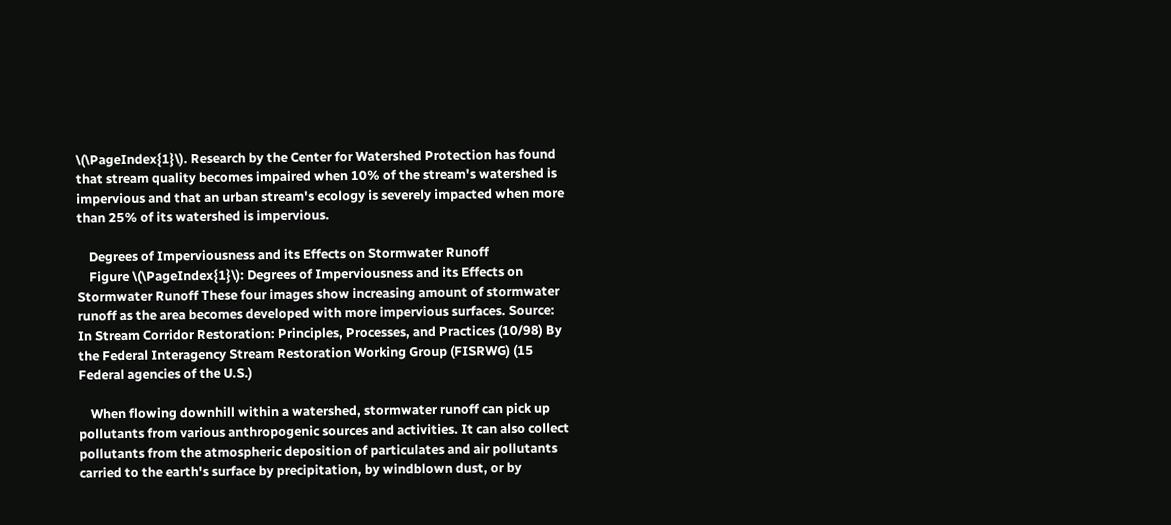\(\PageIndex{1}\). Research by the Center for Watershed Protection has found that stream quality becomes impaired when 10% of the stream's watershed is impervious and that an urban stream's ecology is severely impacted when more than 25% of its watershed is impervious.

    Degrees of Imperviousness and its Effects on Stormwater Runoff
    Figure \(\PageIndex{1}\): Degrees of Imperviousness and its Effects on Stormwater Runoff These four images show increasing amount of stormwater runoff as the area becomes developed with more impervious surfaces. Source: In Stream Corridor Restoration: Principles, Processes, and Practices (10/98) By the Federal Interagency Stream Restoration Working Group (FISRWG) (15 Federal agencies of the U.S.)

    When flowing downhill within a watershed, stormwater runoff can pick up pollutants from various anthropogenic sources and activities. It can also collect pollutants from the atmospheric deposition of particulates and air pollutants carried to the earth's surface by precipitation, by windblown dust, or by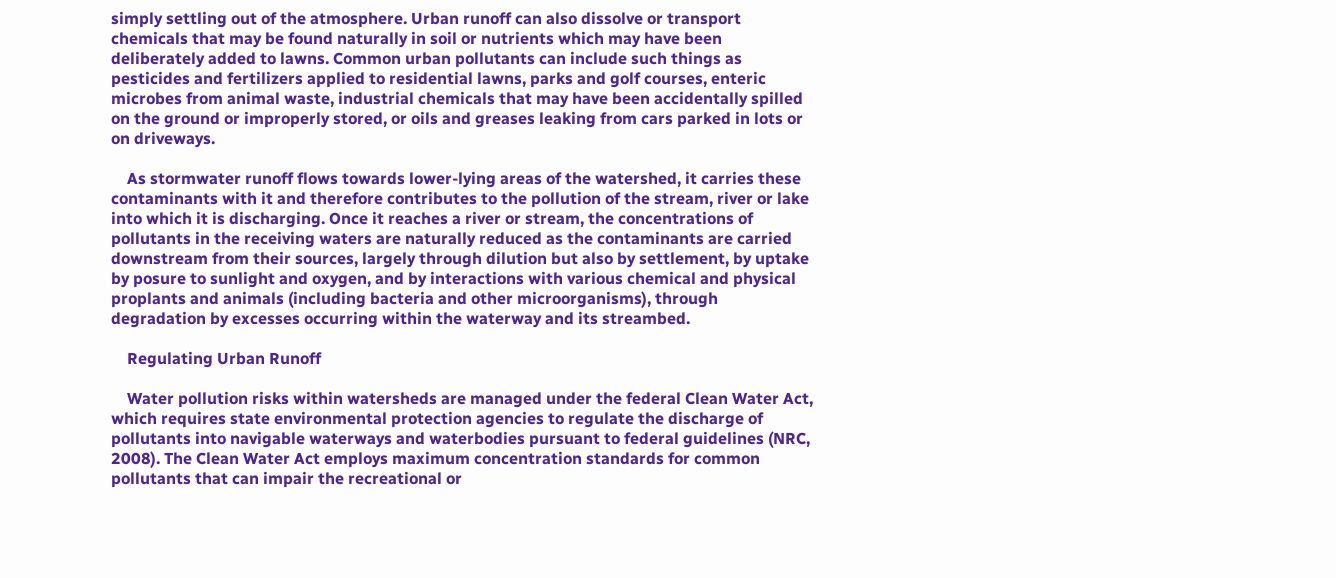simply settling out of the atmosphere. Urban runoff can also dissolve or transport chemicals that may be found naturally in soil or nutrients which may have been deliberately added to lawns. Common urban pollutants can include such things as pesticides and fertilizers applied to residential lawns, parks and golf courses, enteric microbes from animal waste, industrial chemicals that may have been accidentally spilled on the ground or improperly stored, or oils and greases leaking from cars parked in lots or on driveways.

    As stormwater runoff flows towards lower-lying areas of the watershed, it carries these contaminants with it and therefore contributes to the pollution of the stream, river or lake into which it is discharging. Once it reaches a river or stream, the concentrations of pollutants in the receiving waters are naturally reduced as the contaminants are carried downstream from their sources, largely through dilution but also by settlement, by uptake by posure to sunlight and oxygen, and by interactions with various chemical and physical proplants and animals (including bacteria and other microorganisms), through degradation by excesses occurring within the waterway and its streambed.

    Regulating Urban Runoff

    Water pollution risks within watersheds are managed under the federal Clean Water Act, which requires state environmental protection agencies to regulate the discharge of pollutants into navigable waterways and waterbodies pursuant to federal guidelines (NRC, 2008). The Clean Water Act employs maximum concentration standards for common pollutants that can impair the recreational or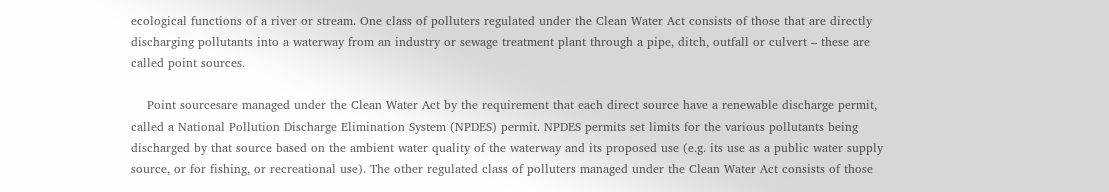ecological functions of a river or stream. One class of polluters regulated under the Clean Water Act consists of those that are directly discharging pollutants into a waterway from an industry or sewage treatment plant through a pipe, ditch, outfall or culvert – these are called point sources.

    Point sourcesare managed under the Clean Water Act by the requirement that each direct source have a renewable discharge permit, called a National Pollution Discharge Elimination System (NPDES) permit. NPDES permits set limits for the various pollutants being discharged by that source based on the ambient water quality of the waterway and its proposed use (e.g. its use as a public water supply source, or for fishing, or recreational use). The other regulated class of polluters managed under the Clean Water Act consists of those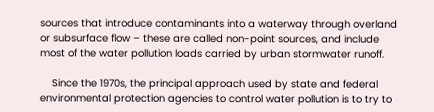sources that introduce contaminants into a waterway through overland or subsurface flow – these are called non-point sources, and include most of the water pollution loads carried by urban stormwater runoff.

    Since the 1970s, the principal approach used by state and federal environmental protection agencies to control water pollution is to try to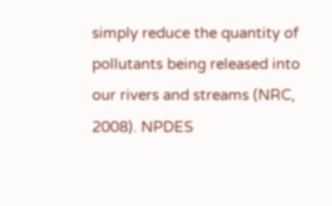simply reduce the quantity of pollutants being released into our rivers and streams (NRC, 2008). NPDES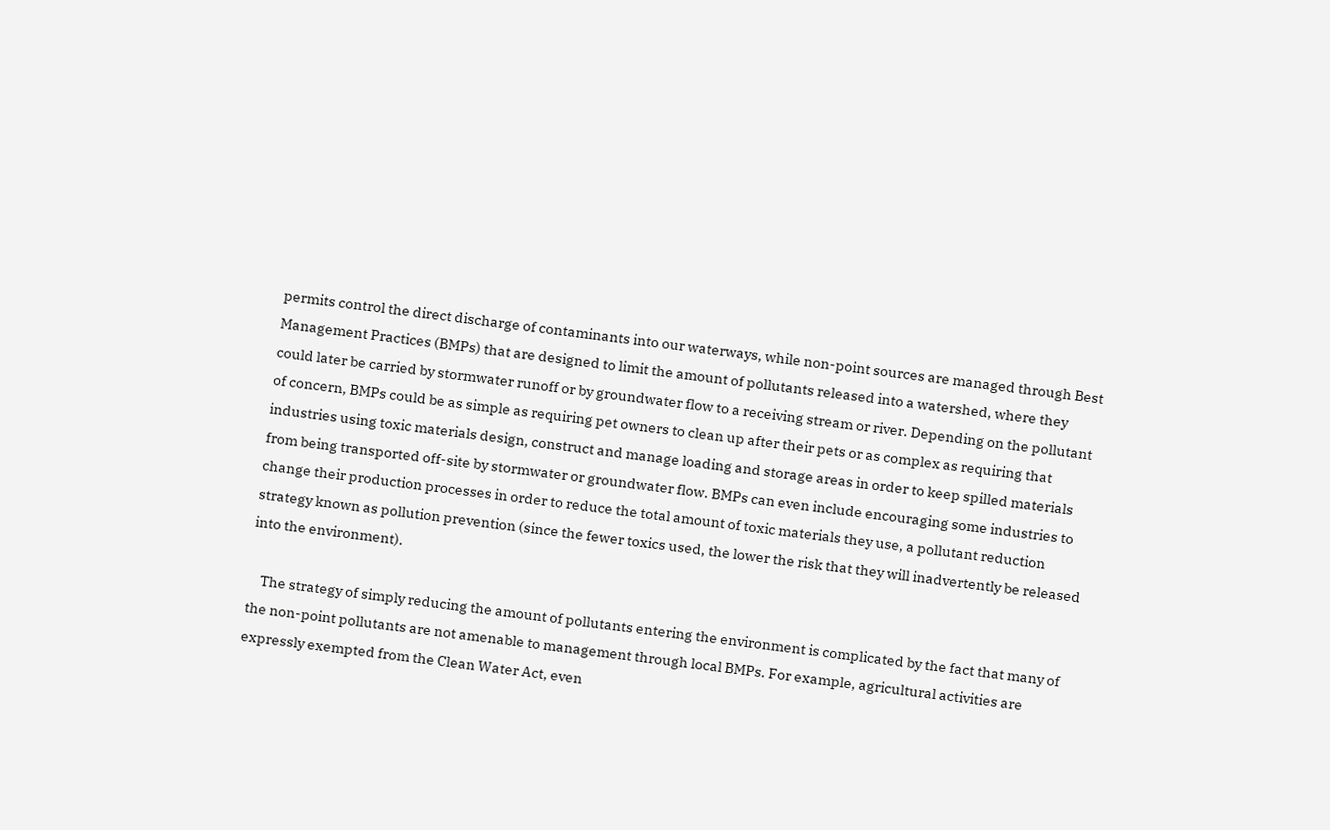permits control the direct discharge of contaminants into our waterways, while non-point sources are managed through Best Management Practices (BMPs) that are designed to limit the amount of pollutants released into a watershed, where they could later be carried by stormwater runoff or by groundwater flow to a receiving stream or river. Depending on the pollutant of concern, BMPs could be as simple as requiring pet owners to clean up after their pets or as complex as requiring that industries using toxic materials design, construct and manage loading and storage areas in order to keep spilled materials from being transported off-site by stormwater or groundwater flow. BMPs can even include encouraging some industries to change their production processes in order to reduce the total amount of toxic materials they use, a pollutant reduction strategy known as pollution prevention (since the fewer toxics used, the lower the risk that they will inadvertently be released into the environment).

    The strategy of simply reducing the amount of pollutants entering the environment is complicated by the fact that many of the non-point pollutants are not amenable to management through local BMPs. For example, agricultural activities are expressly exempted from the Clean Water Act, even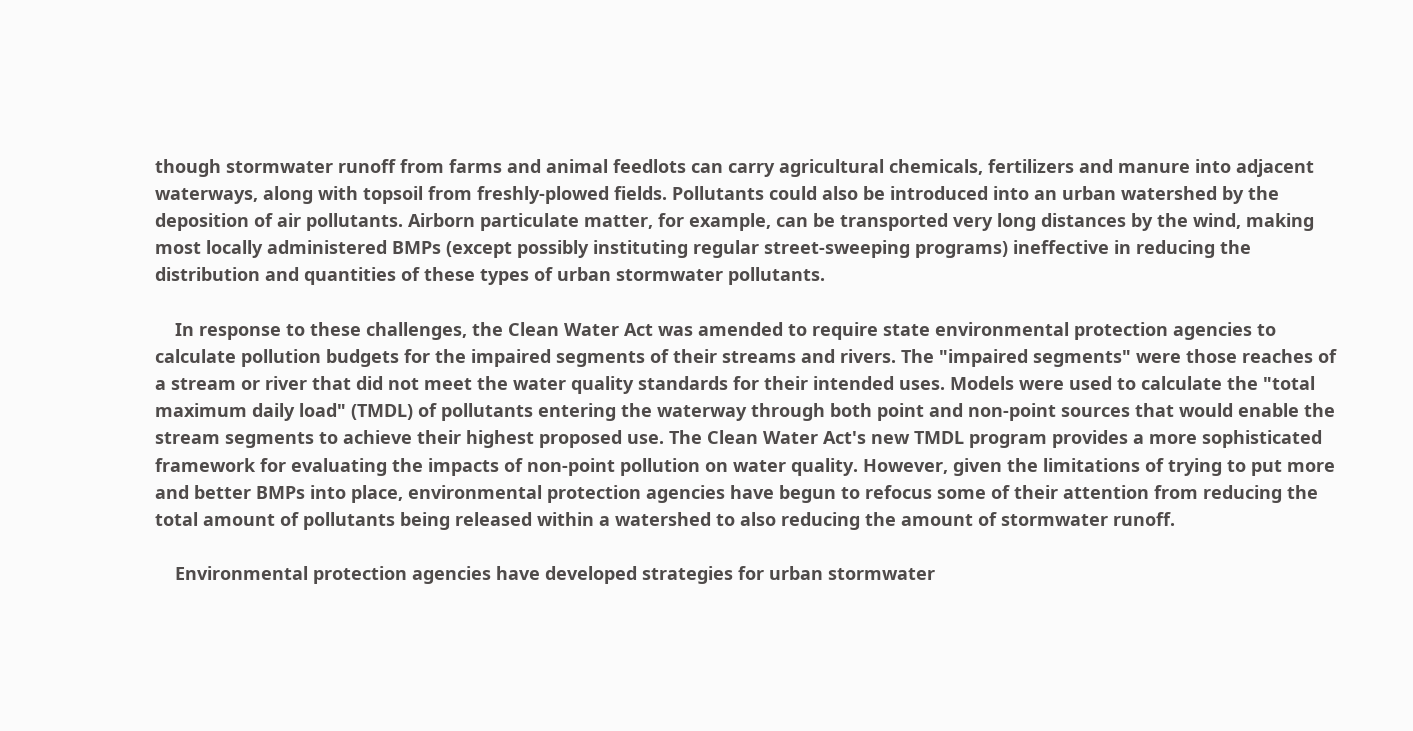though stormwater runoff from farms and animal feedlots can carry agricultural chemicals, fertilizers and manure into adjacent waterways, along with topsoil from freshly-plowed fields. Pollutants could also be introduced into an urban watershed by the deposition of air pollutants. Airborn particulate matter, for example, can be transported very long distances by the wind, making most locally administered BMPs (except possibly instituting regular street-sweeping programs) ineffective in reducing the distribution and quantities of these types of urban stormwater pollutants.

    In response to these challenges, the Clean Water Act was amended to require state environmental protection agencies to calculate pollution budgets for the impaired segments of their streams and rivers. The "impaired segments" were those reaches of a stream or river that did not meet the water quality standards for their intended uses. Models were used to calculate the "total maximum daily load" (TMDL) of pollutants entering the waterway through both point and non-point sources that would enable the stream segments to achieve their highest proposed use. The Clean Water Act's new TMDL program provides a more sophisticated framework for evaluating the impacts of non-point pollution on water quality. However, given the limitations of trying to put more and better BMPs into place, environmental protection agencies have begun to refocus some of their attention from reducing the total amount of pollutants being released within a watershed to also reducing the amount of stormwater runoff.

    Environmental protection agencies have developed strategies for urban stormwater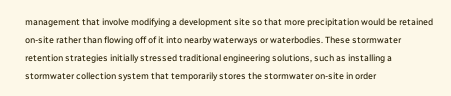management that involve modifying a development site so that more precipitation would be retained on-site rather than flowing off of it into nearby waterways or waterbodies. These stormwater retention strategies initially stressed traditional engineering solutions, such as installing a stormwater collection system that temporarily stores the stormwater on-site in order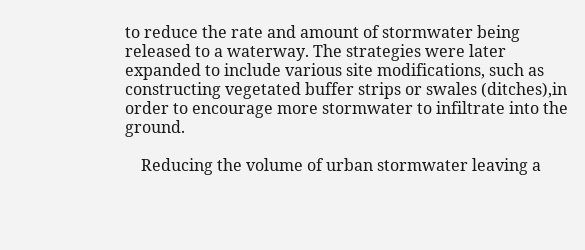to reduce the rate and amount of stormwater being released to a waterway. The strategies were later expanded to include various site modifications, such as constructing vegetated buffer strips or swales (ditches),in order to encourage more stormwater to infiltrate into the ground.

    Reducing the volume of urban stormwater leaving a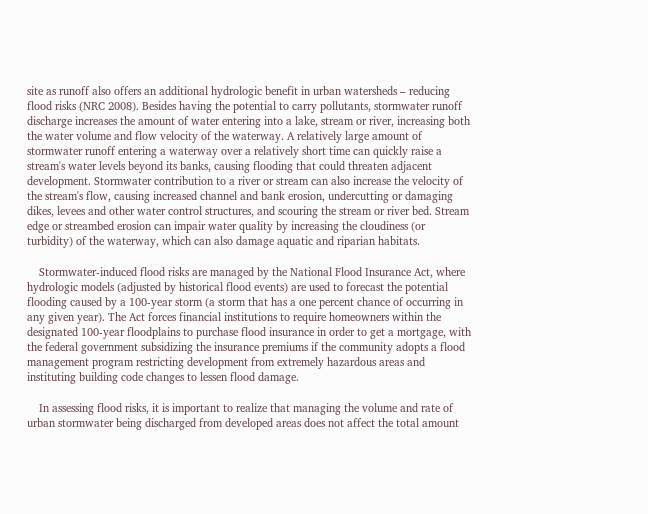site as runoff also offers an additional hydrologic benefit in urban watersheds – reducing flood risks (NRC 2008). Besides having the potential to carry pollutants, stormwater runoff discharge increases the amount of water entering into a lake, stream or river, increasing both the water volume and flow velocity of the waterway. A relatively large amount of stormwater runoff entering a waterway over a relatively short time can quickly raise a stream's water levels beyond its banks, causing flooding that could threaten adjacent development. Stormwater contribution to a river or stream can also increase the velocity of the stream's flow, causing increased channel and bank erosion, undercutting or damaging dikes, levees and other water control structures, and scouring the stream or river bed. Stream edge or streambed erosion can impair water quality by increasing the cloudiness (or turbidity) of the waterway, which can also damage aquatic and riparian habitats.

    Stormwater-induced flood risks are managed by the National Flood Insurance Act, where hydrologic models (adjusted by historical flood events) are used to forecast the potential flooding caused by a 100-year storm (a storm that has a one percent chance of occurring in any given year). The Act forces financial institutions to require homeowners within the designated 100-year floodplains to purchase flood insurance in order to get a mortgage, with the federal government subsidizing the insurance premiums if the community adopts a flood management program restricting development from extremely hazardous areas and instituting building code changes to lessen flood damage.

    In assessing flood risks, it is important to realize that managing the volume and rate of urban stormwater being discharged from developed areas does not affect the total amount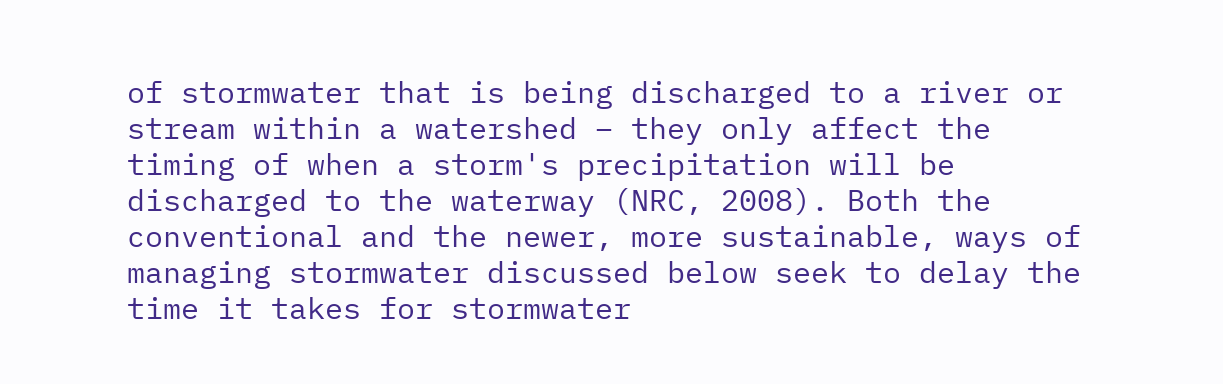of stormwater that is being discharged to a river or stream within a watershed – they only affect the timing of when a storm's precipitation will be discharged to the waterway (NRC, 2008). Both the conventional and the newer, more sustainable, ways of managing stormwater discussed below seek to delay the time it takes for stormwater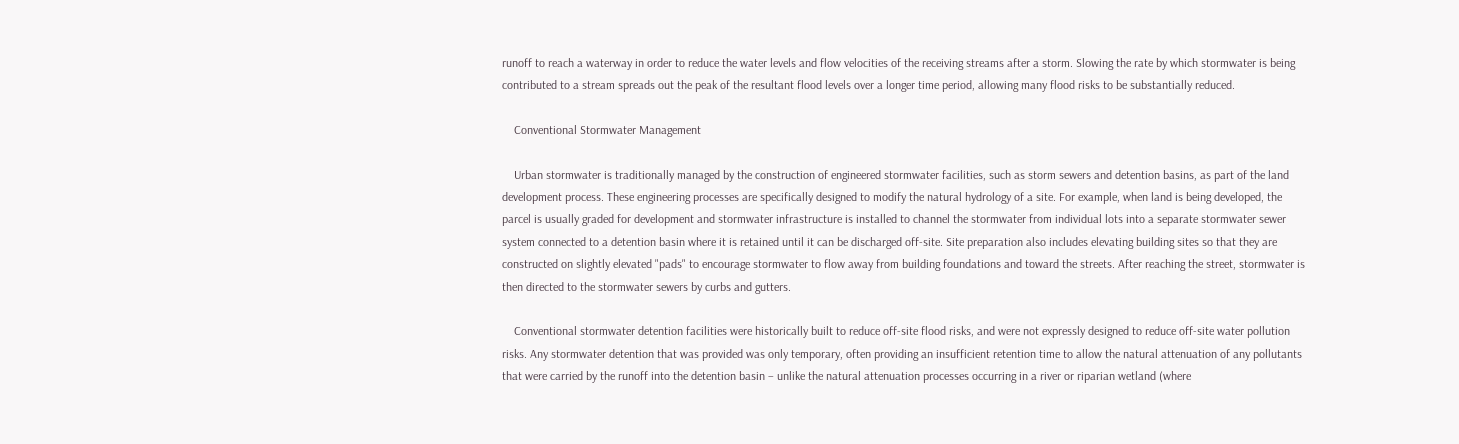runoff to reach a waterway in order to reduce the water levels and flow velocities of the receiving streams after a storm. Slowing the rate by which stormwater is being contributed to a stream spreads out the peak of the resultant flood levels over a longer time period, allowing many flood risks to be substantially reduced.

    Conventional Stormwater Management

    Urban stormwater is traditionally managed by the construction of engineered stormwater facilities, such as storm sewers and detention basins, as part of the land development process. These engineering processes are specifically designed to modify the natural hydrology of a site. For example, when land is being developed, the parcel is usually graded for development and stormwater infrastructure is installed to channel the stormwater from individual lots into a separate stormwater sewer system connected to a detention basin where it is retained until it can be discharged off-site. Site preparation also includes elevating building sites so that they are constructed on slightly elevated "pads" to encourage stormwater to flow away from building foundations and toward the streets. After reaching the street, stormwater is then directed to the stormwater sewers by curbs and gutters.

    Conventional stormwater detention facilities were historically built to reduce off-site flood risks, and were not expressly designed to reduce off-site water pollution risks. Any stormwater detention that was provided was only temporary, often providing an insufficient retention time to allow the natural attenuation of any pollutants that were carried by the runoff into the detention basin – unlike the natural attenuation processes occurring in a river or riparian wetland (where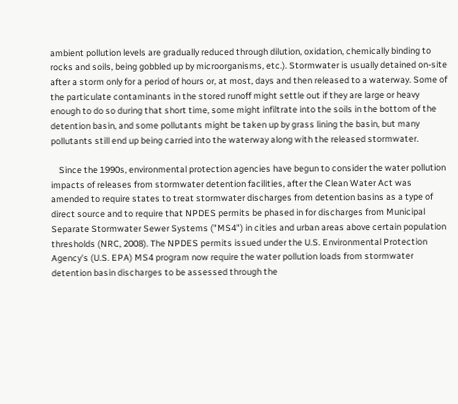ambient pollution levels are gradually reduced through dilution, oxidation, chemically binding to rocks and soils, being gobbled up by microorganisms, etc.). Stormwater is usually detained on-site after a storm only for a period of hours or, at most, days and then released to a waterway. Some of the particulate contaminants in the stored runoff might settle out if they are large or heavy enough to do so during that short time, some might infiltrate into the soils in the bottom of the detention basin, and some pollutants might be taken up by grass lining the basin, but many pollutants still end up being carried into the waterway along with the released stormwater.

    Since the 1990s, environmental protection agencies have begun to consider the water pollution impacts of releases from stormwater detention facilities, after the Clean Water Act was amended to require states to treat stormwater discharges from detention basins as a type of direct source and to require that NPDES permits be phased in for discharges from Municipal Separate Stormwater Sewer Systems ("MS4") in cities and urban areas above certain population thresholds (NRC, 2008). The NPDES permits issued under the U.S. Environmental Protection Agency's (U.S. EPA) MS4 program now require the water pollution loads from stormwater detention basin discharges to be assessed through the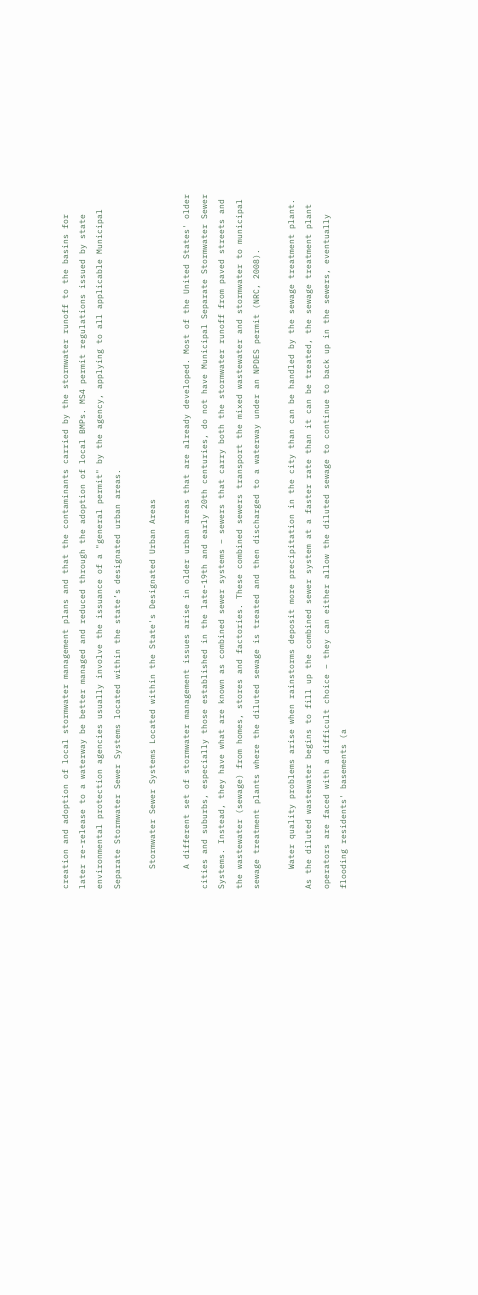creation and adoption of local stormwater management plans and that the contaminants carried by the stormwater runoff to the basins for later re-release to a waterway be better managed and reduced through the adoption of local BMPs. MS4 permit regulations issued by state environmental protection agencies usually involve the issuance of a "general permit" by the agency, applying to all applicable Municipal Separate Stormwater Sewer Systems located within the state’s designated urban areas.

    Stormwater Sewer Systems Located within the State's Designated Urban Areas

    A different set of stormwater management issues arise in older urban areas that are already developed. Most of the United States' older cities and suburbs, especially those established in the late-19th and early 20th centuries, do not have Municipal Separate Stormwater Sewer Systems. Instead, they have what are known as combined sewer systems – sewers that carry both the stormwater runoff from paved streets and the wastewater (sewage) from homes, stores and factories. These combined sewers transport the mixed wastewater and stormwater to municipal sewage treatment plants where the diluted sewage is treated and then discharged to a waterway under an NPDES permit (NRC, 2008).

    Water quality problems arise when rainstorms deposit more precipitation in the city than can be handled by the sewage treatment plant. As the diluted wastewater begins to fill up the combined sewer system at a faster rate than it can be treated, the sewage treatment plant operators are faced with a difficult choice – they can either allow the diluted sewage to continue to back up in the sewers, eventually flooding residents' basements (a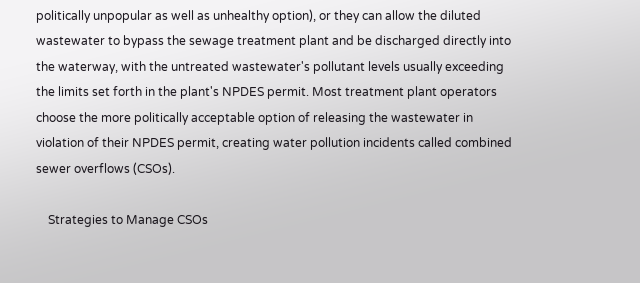politically unpopular as well as unhealthy option), or they can allow the diluted wastewater to bypass the sewage treatment plant and be discharged directly into the waterway, with the untreated wastewater's pollutant levels usually exceeding the limits set forth in the plant's NPDES permit. Most treatment plant operators choose the more politically acceptable option of releasing the wastewater in violation of their NPDES permit, creating water pollution incidents called combined sewer overflows (CSOs).

    Strategies to Manage CSOs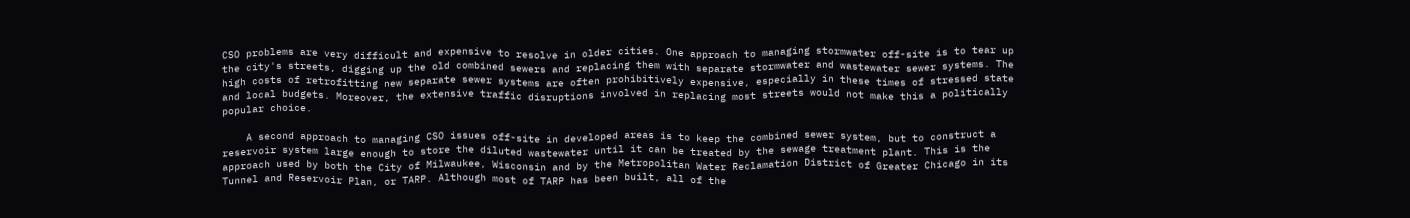CSO problems are very difficult and expensive to resolve in older cities. One approach to managing stormwater off-site is to tear up the city's streets, digging up the old combined sewers and replacing them with separate stormwater and wastewater sewer systems. The high costs of retrofitting new separate sewer systems are often prohibitively expensive, especially in these times of stressed state and local budgets. Moreover, the extensive traffic disruptions involved in replacing most streets would not make this a politically popular choice.

    A second approach to managing CSO issues off-site in developed areas is to keep the combined sewer system, but to construct a reservoir system large enough to store the diluted wastewater until it can be treated by the sewage treatment plant. This is the approach used by both the City of Milwaukee, Wisconsin and by the Metropolitan Water Reclamation District of Greater Chicago in its Tunnel and Reservoir Plan, or TARP. Although most of TARP has been built, all of the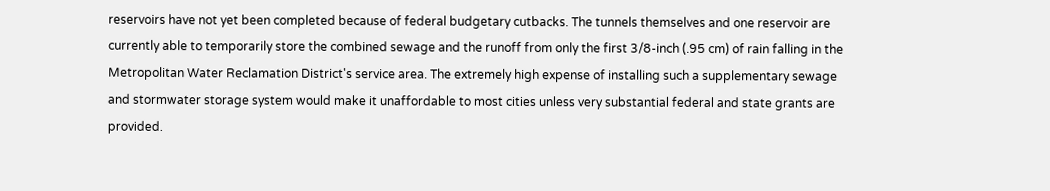reservoirs have not yet been completed because of federal budgetary cutbacks. The tunnels themselves and one reservoir are currently able to temporarily store the combined sewage and the runoff from only the first 3/8-inch (.95 cm) of rain falling in the Metropolitan Water Reclamation District's service area. The extremely high expense of installing such a supplementary sewage and stormwater storage system would make it unaffordable to most cities unless very substantial federal and state grants are provided.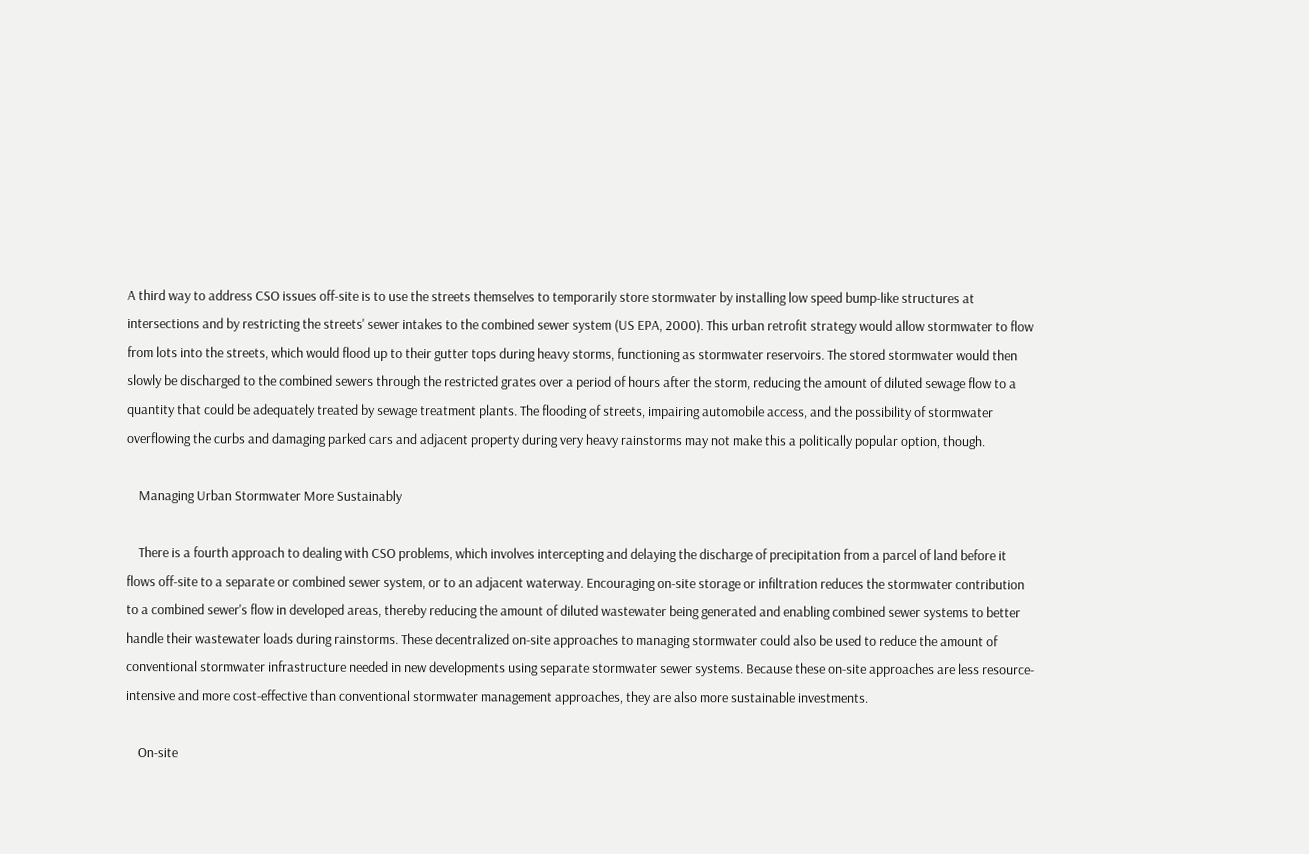A third way to address CSO issues off-site is to use the streets themselves to temporarily store stormwater by installing low speed bump-like structures at intersections and by restricting the streets' sewer intakes to the combined sewer system (US EPA, 2000). This urban retrofit strategy would allow stormwater to flow from lots into the streets, which would flood up to their gutter tops during heavy storms, functioning as stormwater reservoirs. The stored stormwater would then slowly be discharged to the combined sewers through the restricted grates over a period of hours after the storm, reducing the amount of diluted sewage flow to a quantity that could be adequately treated by sewage treatment plants. The flooding of streets, impairing automobile access, and the possibility of stormwater overflowing the curbs and damaging parked cars and adjacent property during very heavy rainstorms may not make this a politically popular option, though.

    Managing Urban Stormwater More Sustainably

    There is a fourth approach to dealing with CSO problems, which involves intercepting and delaying the discharge of precipitation from a parcel of land before it flows off-site to a separate or combined sewer system, or to an adjacent waterway. Encouraging on-site storage or infiltration reduces the stormwater contribution to a combined sewer's flow in developed areas, thereby reducing the amount of diluted wastewater being generated and enabling combined sewer systems to better handle their wastewater loads during rainstorms. These decentralized on-site approaches to managing stormwater could also be used to reduce the amount of conventional stormwater infrastructure needed in new developments using separate stormwater sewer systems. Because these on-site approaches are less resource-intensive and more cost-effective than conventional stormwater management approaches, they are also more sustainable investments.

    On-site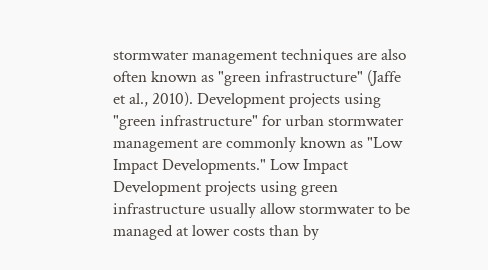stormwater management techniques are also often known as "green infrastructure" (Jaffe et al., 2010). Development projects using "green infrastructure" for urban stormwater management are commonly known as "Low Impact Developments." Low Impact Development projects using green infrastructure usually allow stormwater to be managed at lower costs than by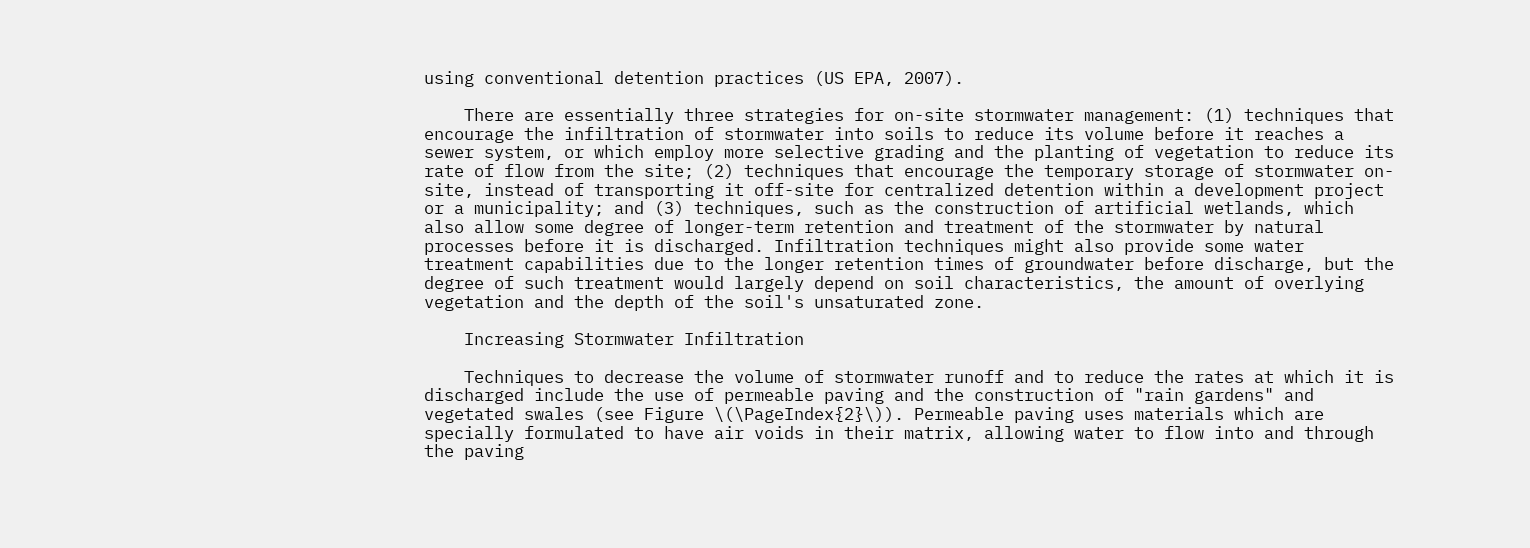using conventional detention practices (US EPA, 2007).

    There are essentially three strategies for on-site stormwater management: (1) techniques that encourage the infiltration of stormwater into soils to reduce its volume before it reaches a sewer system, or which employ more selective grading and the planting of vegetation to reduce its rate of flow from the site; (2) techniques that encourage the temporary storage of stormwater on-site, instead of transporting it off-site for centralized detention within a development project or a municipality; and (3) techniques, such as the construction of artificial wetlands, which also allow some degree of longer-term retention and treatment of the stormwater by natural processes before it is discharged. Infiltration techniques might also provide some water treatment capabilities due to the longer retention times of groundwater before discharge, but the degree of such treatment would largely depend on soil characteristics, the amount of overlying vegetation and the depth of the soil's unsaturated zone.

    Increasing Stormwater Infiltration

    Techniques to decrease the volume of stormwater runoff and to reduce the rates at which it is discharged include the use of permeable paving and the construction of "rain gardens" and vegetated swales (see Figure \(\PageIndex{2}\)). Permeable paving uses materials which are specially formulated to have air voids in their matrix, allowing water to flow into and through the paving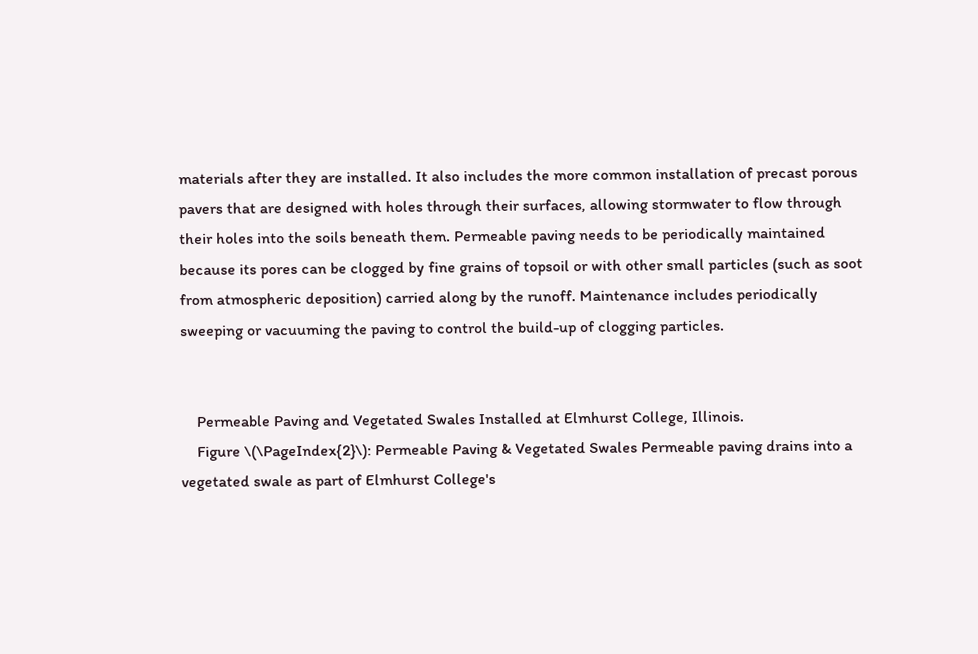materials after they are installed. It also includes the more common installation of precast porous pavers that are designed with holes through their surfaces, allowing stormwater to flow through their holes into the soils beneath them. Permeable paving needs to be periodically maintained because its pores can be clogged by fine grains of topsoil or with other small particles (such as soot from atmospheric deposition) carried along by the runoff. Maintenance includes periodically sweeping or vacuuming the paving to control the build-up of clogging particles.


    Permeable Paving and Vegetated Swales Installed at Elmhurst College, Illinois.
    Figure \(\PageIndex{2}\): Permeable Paving & Vegetated Swales Permeable paving drains into a vegetated swale as part of Elmhurst College's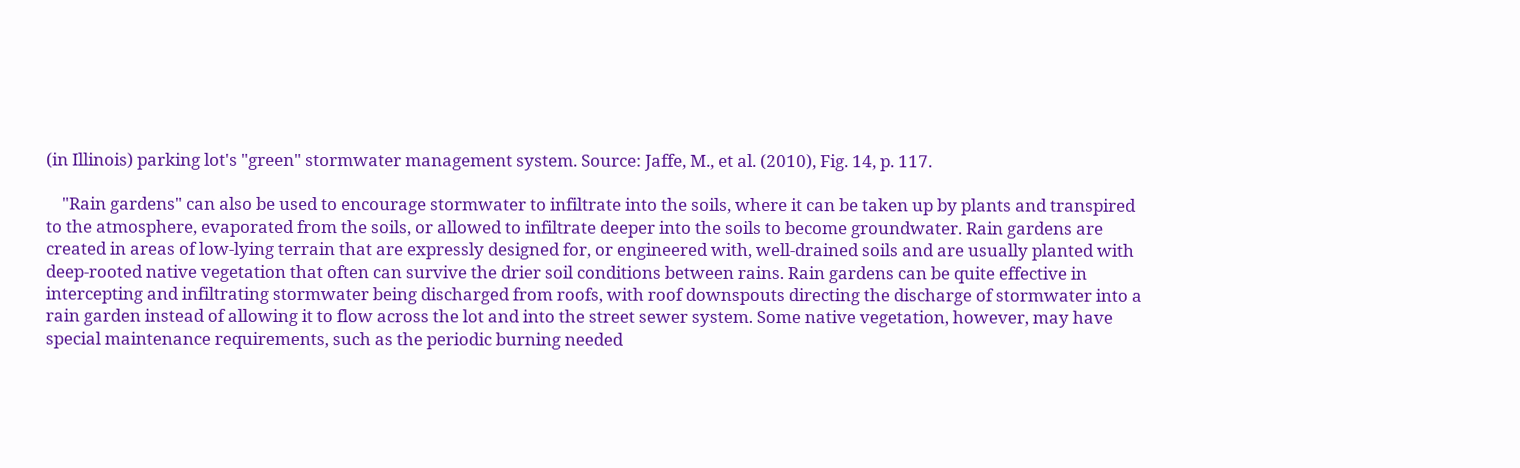(in Illinois) parking lot's "green" stormwater management system. Source: Jaffe, M., et al. (2010), Fig. 14, p. 117.

    "Rain gardens" can also be used to encourage stormwater to infiltrate into the soils, where it can be taken up by plants and transpired to the atmosphere, evaporated from the soils, or allowed to infiltrate deeper into the soils to become groundwater. Rain gardens are created in areas of low-lying terrain that are expressly designed for, or engineered with, well-drained soils and are usually planted with deep-rooted native vegetation that often can survive the drier soil conditions between rains. Rain gardens can be quite effective in intercepting and infiltrating stormwater being discharged from roofs, with roof downspouts directing the discharge of stormwater into a rain garden instead of allowing it to flow across the lot and into the street sewer system. Some native vegetation, however, may have special maintenance requirements, such as the periodic burning needed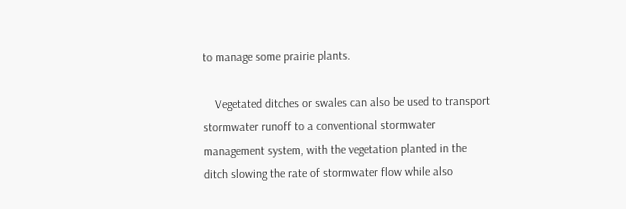to manage some prairie plants.

    Vegetated ditches or swales can also be used to transport stormwater runoff to a conventional stormwater management system, with the vegetation planted in the ditch slowing the rate of stormwater flow while also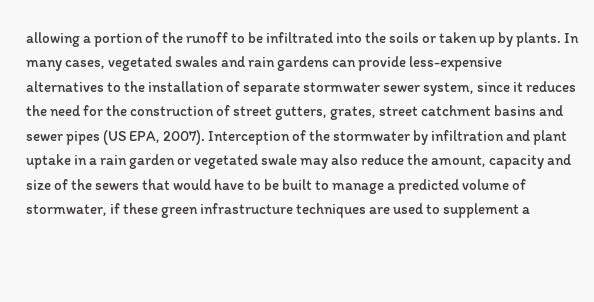allowing a portion of the runoff to be infiltrated into the soils or taken up by plants. In many cases, vegetated swales and rain gardens can provide less-expensive alternatives to the installation of separate stormwater sewer system, since it reduces the need for the construction of street gutters, grates, street catchment basins and sewer pipes (US EPA, 2007). Interception of the stormwater by infiltration and plant uptake in a rain garden or vegetated swale may also reduce the amount, capacity and size of the sewers that would have to be built to manage a predicted volume of stormwater, if these green infrastructure techniques are used to supplement a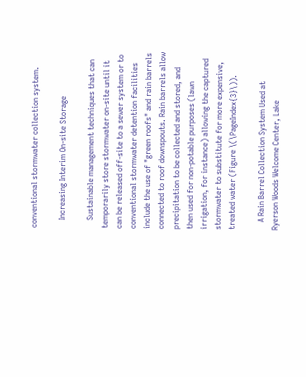conventional stormwater collection system.

    Increasing Interim On-site Storage

    Sustainable management techniques that can temporarily store stormwater on-site until it can be released off-site to a sewer system or to conventional stormwater detention facilities include the use of "green roofs" and rain barrels connected to roof downspouts. Rain barrels allow precipitation to be collected and stored, and then used for non-potable purposes (lawn irrigation, for instance) allowing the captured stormwater to substitute for more expensive, treated water (Figure \(\PageIndex{3}\)).

    A Rain Barrel Collection System Used at Ryerson Woods Welcome Center, Lake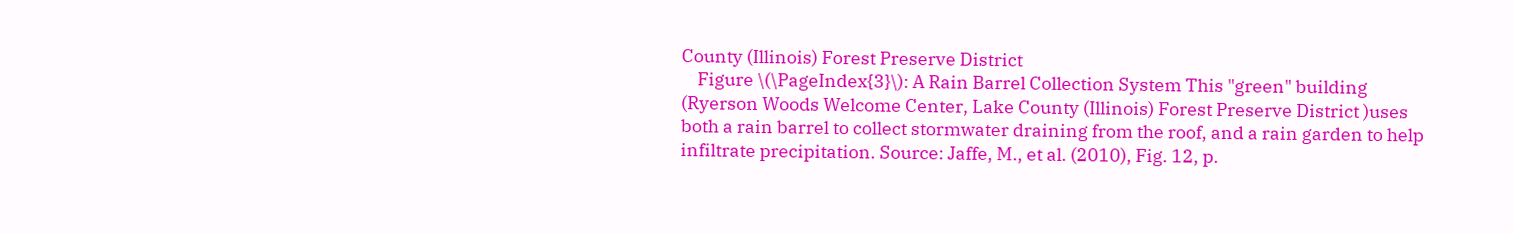County (Illinois) Forest Preserve District
    Figure \(\PageIndex{3}\): A Rain Barrel Collection System This "green" building (Ryerson Woods Welcome Center, Lake County (Illinois) Forest Preserve District )uses both a rain barrel to collect stormwater draining from the roof, and a rain garden to help infiltrate precipitation. Source: Jaffe, M., et al. (2010), Fig. 12, p.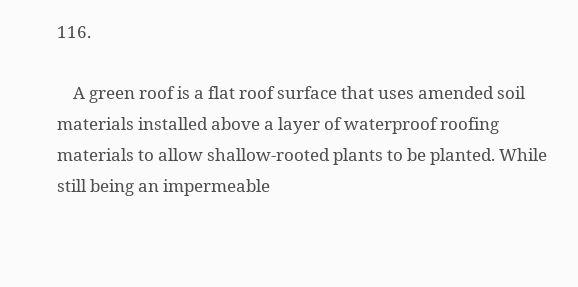116.

    A green roof is a flat roof surface that uses amended soil materials installed above a layer of waterproof roofing materials to allow shallow-rooted plants to be planted. While still being an impermeable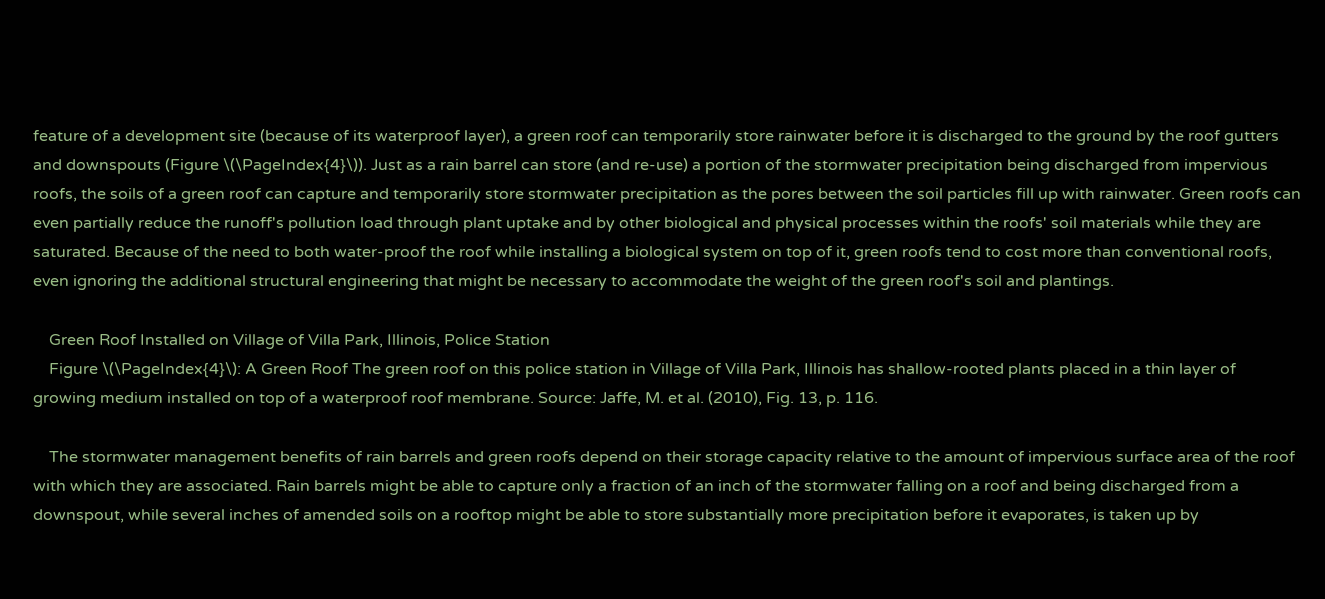feature of a development site (because of its waterproof layer), a green roof can temporarily store rainwater before it is discharged to the ground by the roof gutters and downspouts (Figure \(\PageIndex{4}\)). Just as a rain barrel can store (and re-use) a portion of the stormwater precipitation being discharged from impervious roofs, the soils of a green roof can capture and temporarily store stormwater precipitation as the pores between the soil particles fill up with rainwater. Green roofs can even partially reduce the runoff's pollution load through plant uptake and by other biological and physical processes within the roofs' soil materials while they are saturated. Because of the need to both water-proof the roof while installing a biological system on top of it, green roofs tend to cost more than conventional roofs, even ignoring the additional structural engineering that might be necessary to accommodate the weight of the green roof's soil and plantings.

    Green Roof Installed on Village of Villa Park, Illinois, Police Station
    Figure \(\PageIndex{4}\): A Green Roof The green roof on this police station in Village of Villa Park, Illinois has shallow-rooted plants placed in a thin layer of growing medium installed on top of a waterproof roof membrane. Source: Jaffe, M. et al. (2010), Fig. 13, p. 116.

    The stormwater management benefits of rain barrels and green roofs depend on their storage capacity relative to the amount of impervious surface area of the roof with which they are associated. Rain barrels might be able to capture only a fraction of an inch of the stormwater falling on a roof and being discharged from a downspout, while several inches of amended soils on a rooftop might be able to store substantially more precipitation before it evaporates, is taken up by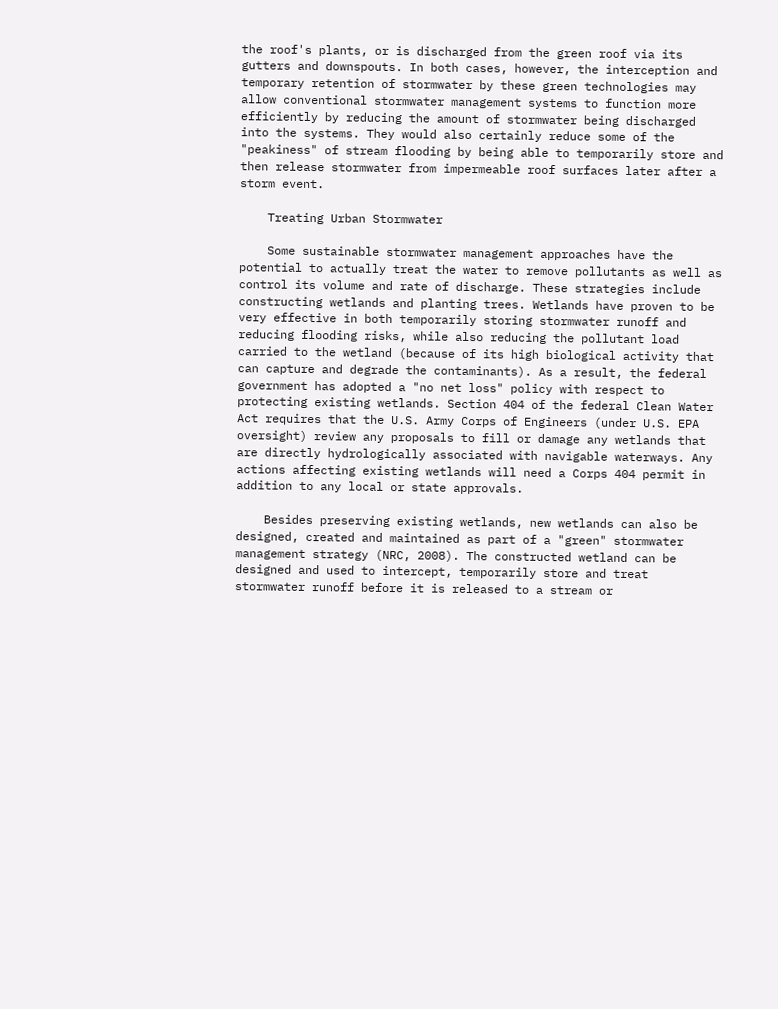the roof's plants, or is discharged from the green roof via its gutters and downspouts. In both cases, however, the interception and temporary retention of stormwater by these green technologies may allow conventional stormwater management systems to function more efficiently by reducing the amount of stormwater being discharged into the systems. They would also certainly reduce some of the "peakiness" of stream flooding by being able to temporarily store and then release stormwater from impermeable roof surfaces later after a storm event.

    Treating Urban Stormwater

    Some sustainable stormwater management approaches have the potential to actually treat the water to remove pollutants as well as control its volume and rate of discharge. These strategies include constructing wetlands and planting trees. Wetlands have proven to be very effective in both temporarily storing stormwater runoff and reducing flooding risks, while also reducing the pollutant load carried to the wetland (because of its high biological activity that can capture and degrade the contaminants). As a result, the federal government has adopted a "no net loss" policy with respect to protecting existing wetlands. Section 404 of the federal Clean Water Act requires that the U.S. Army Corps of Engineers (under U.S. EPA oversight) review any proposals to fill or damage any wetlands that are directly hydrologically associated with navigable waterways. Any actions affecting existing wetlands will need a Corps 404 permit in addition to any local or state approvals.

    Besides preserving existing wetlands, new wetlands can also be designed, created and maintained as part of a "green" stormwater management strategy (NRC, 2008). The constructed wetland can be designed and used to intercept, temporarily store and treat stormwater runoff before it is released to a stream or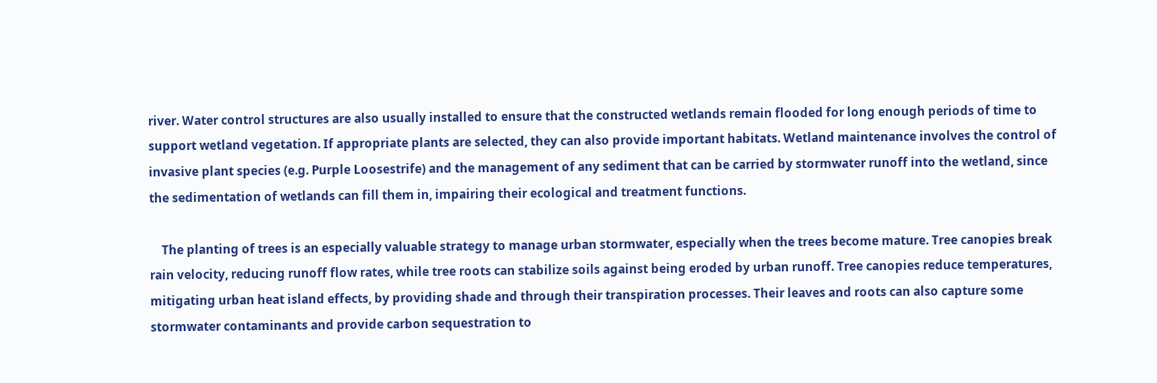river. Water control structures are also usually installed to ensure that the constructed wetlands remain flooded for long enough periods of time to support wetland vegetation. If appropriate plants are selected, they can also provide important habitats. Wetland maintenance involves the control of invasive plant species (e.g. Purple Loosestrife) and the management of any sediment that can be carried by stormwater runoff into the wetland, since the sedimentation of wetlands can fill them in, impairing their ecological and treatment functions.

    The planting of trees is an especially valuable strategy to manage urban stormwater, especially when the trees become mature. Tree canopies break rain velocity, reducing runoff flow rates, while tree roots can stabilize soils against being eroded by urban runoff. Tree canopies reduce temperatures, mitigating urban heat island effects, by providing shade and through their transpiration processes. Their leaves and roots can also capture some stormwater contaminants and provide carbon sequestration to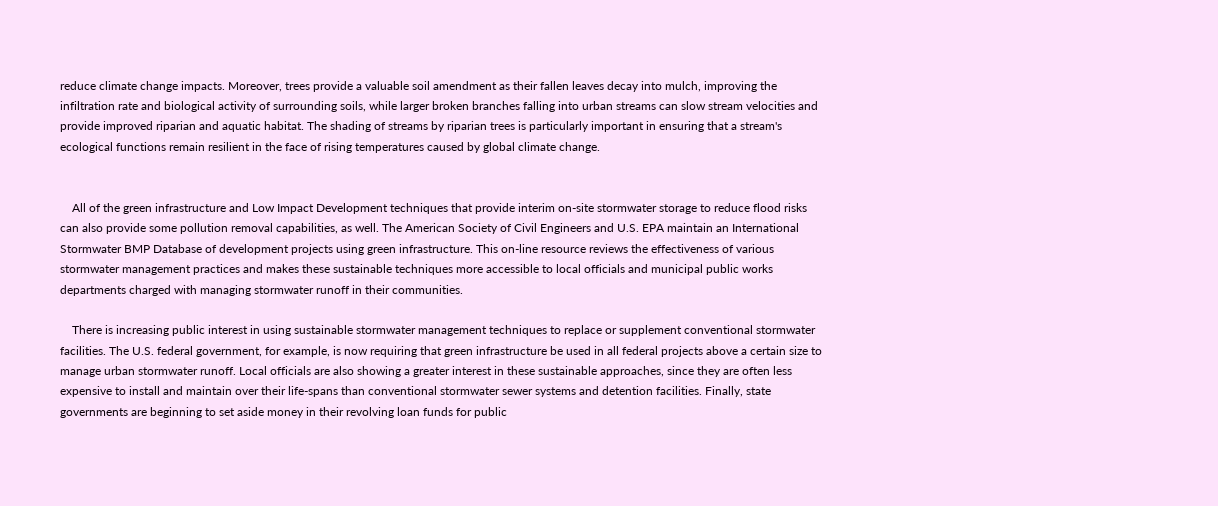reduce climate change impacts. Moreover, trees provide a valuable soil amendment as their fallen leaves decay into mulch, improving the infiltration rate and biological activity of surrounding soils, while larger broken branches falling into urban streams can slow stream velocities and provide improved riparian and aquatic habitat. The shading of streams by riparian trees is particularly important in ensuring that a stream's ecological functions remain resilient in the face of rising temperatures caused by global climate change.


    All of the green infrastructure and Low Impact Development techniques that provide interim on-site stormwater storage to reduce flood risks can also provide some pollution removal capabilities, as well. The American Society of Civil Engineers and U.S. EPA maintain an International Stormwater BMP Database of development projects using green infrastructure. This on-line resource reviews the effectiveness of various stormwater management practices and makes these sustainable techniques more accessible to local officials and municipal public works departments charged with managing stormwater runoff in their communities.

    There is increasing public interest in using sustainable stormwater management techniques to replace or supplement conventional stormwater facilities. The U.S. federal government, for example, is now requiring that green infrastructure be used in all federal projects above a certain size to manage urban stormwater runoff. Local officials are also showing a greater interest in these sustainable approaches, since they are often less expensive to install and maintain over their life-spans than conventional stormwater sewer systems and detention facilities. Finally, state governments are beginning to set aside money in their revolving loan funds for public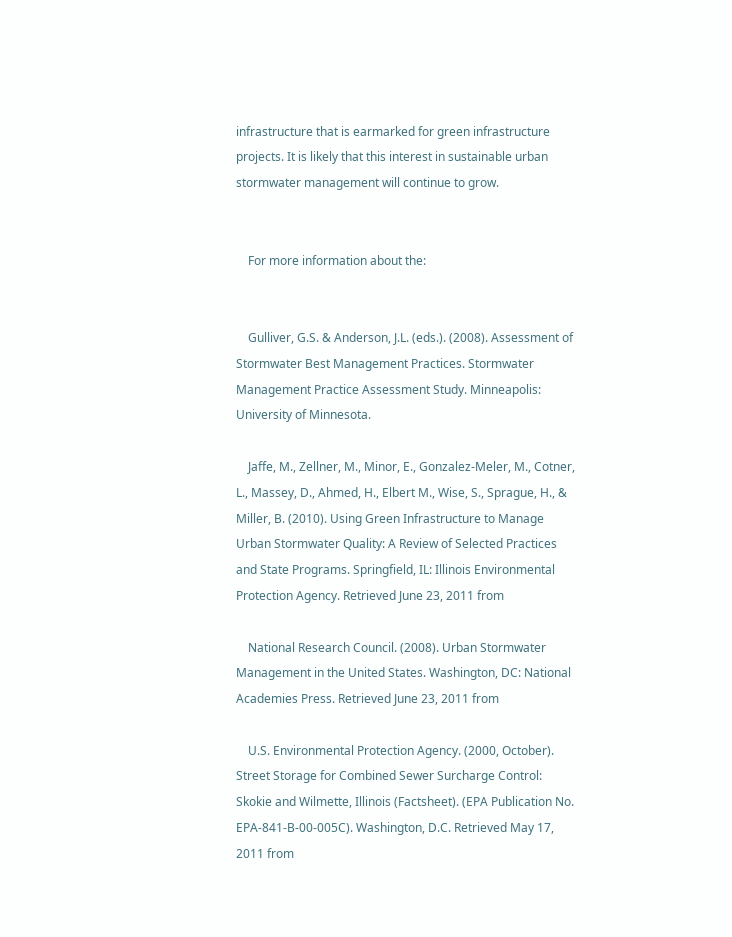infrastructure that is earmarked for green infrastructure projects. It is likely that this interest in sustainable urban stormwater management will continue to grow.


    For more information about the:


    Gulliver, G.S. & Anderson, J.L. (eds.). (2008). Assessment of Stormwater Best Management Practices. Stormwater Management Practice Assessment Study. Minneapolis: University of Minnesota.

    Jaffe, M., Zellner, M., Minor, E., Gonzalez-Meler, M., Cotner, L., Massey, D., Ahmed, H., Elbert M., Wise, S., Sprague, H., & Miller, B. (2010). Using Green Infrastructure to Manage Urban Stormwater Quality: A Review of Selected Practices and State Programs. Springfield, IL: Illinois Environmental Protection Agency. Retrieved June 23, 2011 from

    National Research Council. (2008). Urban Stormwater Management in the United States. Washington, DC: National Academies Press. Retrieved June 23, 2011 from

    U.S. Environmental Protection Agency. (2000, October). Street Storage for Combined Sewer Surcharge Control: Skokie and Wilmette, Illinois (Factsheet). (EPA Publication No. EPA-841-B-00-005C). Washington, D.C. Retrieved May 17, 2011 from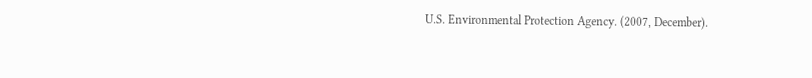U.S. Environmental Protection Agency. (2007, December).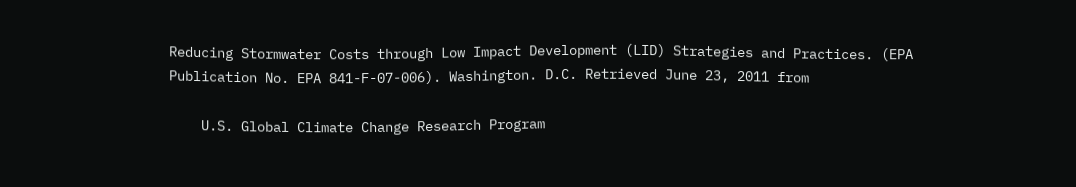Reducing Stormwater Costs through Low Impact Development (LID) Strategies and Practices. (EPA Publication No. EPA 841-F-07-006). Washington. D.C. Retrieved June 23, 2011 from

    U.S. Global Climate Change Research Program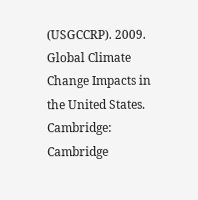(USGCCRP). 2009. Global Climate Change Impacts in the United States. Cambridge: Cambridge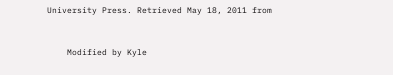University Press. Retrieved May 18, 2011 from


    Modified by Kyle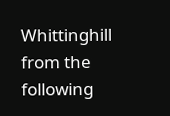Whittinghill from the following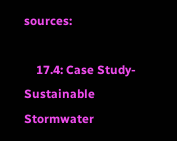sources:

    17.4: Case Study- Sustainable Stormwater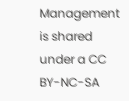Management is shared under a CC BY-NC-SA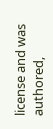license and was authored,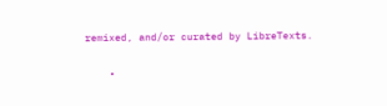remixed, and/or curated by LibreTexts.

    •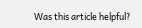Was this article helpful?